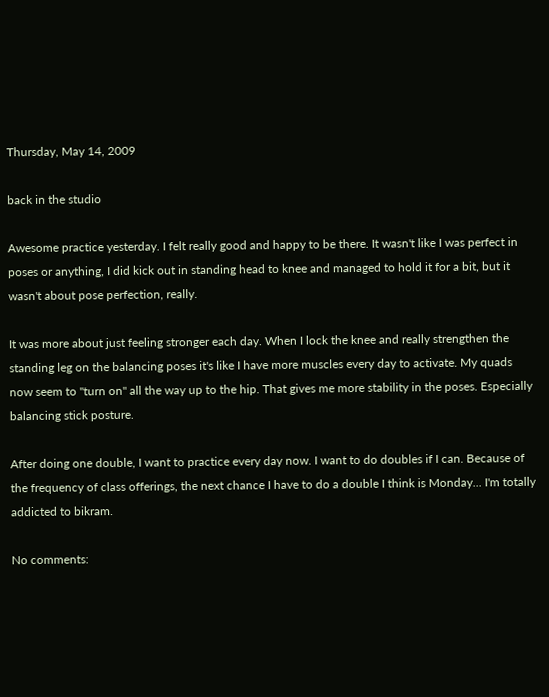Thursday, May 14, 2009

back in the studio

Awesome practice yesterday. I felt really good and happy to be there. It wasn't like I was perfect in poses or anything, I did kick out in standing head to knee and managed to hold it for a bit, but it wasn't about pose perfection, really.

It was more about just feeling stronger each day. When I lock the knee and really strengthen the standing leg on the balancing poses it's like I have more muscles every day to activate. My quads now seem to "turn on" all the way up to the hip. That gives me more stability in the poses. Especially balancing stick posture.

After doing one double, I want to practice every day now. I want to do doubles if I can. Because of the frequency of class offerings, the next chance I have to do a double I think is Monday... I'm totally addicted to bikram.

No comments: